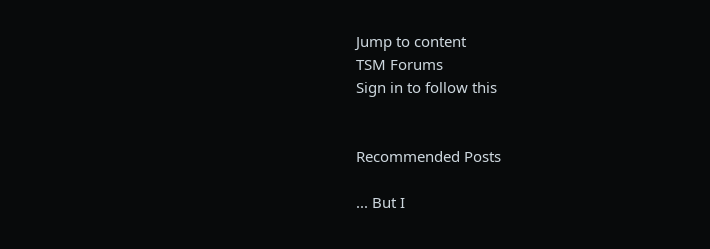Jump to content
TSM Forums
Sign in to follow this


Recommended Posts

... But I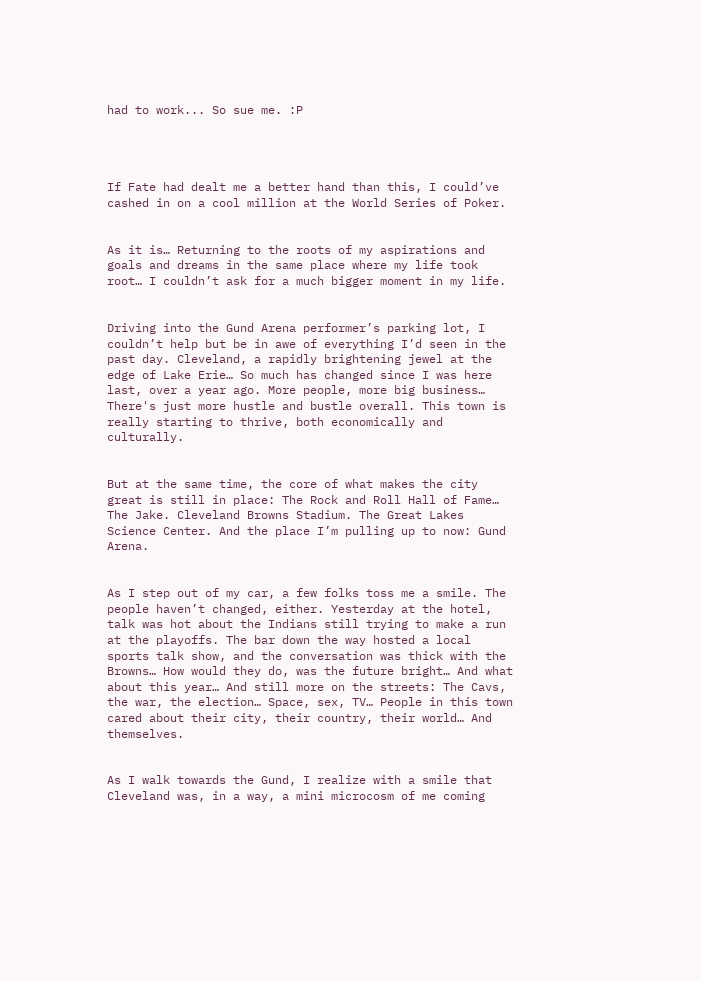had to work... So sue me. :P




If Fate had dealt me a better hand than this, I could’ve cashed in on a cool million at the World Series of Poker.


As it is… Returning to the roots of my aspirations and goals and dreams in the same place where my life took root… I couldn’t ask for a much bigger moment in my life.


Driving into the Gund Arena performer’s parking lot, I couldn’t help but be in awe of everything I’d seen in the past day. Cleveland, a rapidly brightening jewel at the edge of Lake Erie… So much has changed since I was here last, over a year ago. More people, more big business… There's just more hustle and bustle overall. This town is really starting to thrive, both economically and culturally.


But at the same time, the core of what makes the city great is still in place: The Rock and Roll Hall of Fame… The Jake. Cleveland Browns Stadium. The Great Lakes Science Center. And the place I’m pulling up to now: Gund Arena.


As I step out of my car, a few folks toss me a smile. The people haven’t changed, either. Yesterday at the hotel, talk was hot about the Indians still trying to make a run at the playoffs. The bar down the way hosted a local sports talk show, and the conversation was thick with the Browns… How would they do, was the future bright… And what about this year… And still more on the streets: The Cavs, the war, the election… Space, sex, TV… People in this town cared about their city, their country, their world… And themselves.


As I walk towards the Gund, I realize with a smile that Cleveland was, in a way, a mini microcosm of me coming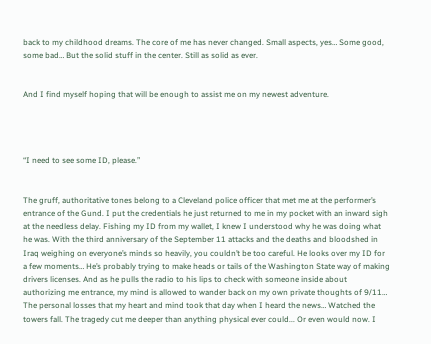back to my childhood dreams. The core of me has never changed. Small aspects, yes… Some good, some bad… But the solid stuff in the center. Still as solid as ever.


And I find myself hoping that will be enough to assist me on my newest adventure.




“I need to see some ID, please.”


The gruff, authoritative tones belong to a Cleveland police officer that met me at the performer’s entrance of the Gund. I put the credentials he just returned to me in my pocket with an inward sigh at the needless delay. Fishing my ID from my wallet, I knew I understood why he was doing what he was. With the third anniversary of the September 11 attacks and the deaths and bloodshed in Iraq weighing on everyone’s minds so heavily, you couldn’t be too careful. He looks over my ID for a few moments… He’s probably trying to make heads or tails of the Washington State way of making drivers licenses. And as he pulls the radio to his lips to check with someone inside about authorizing me entrance, my mind is allowed to wander back on my own private thoughts of 9/11… The personal losses that my heart and mind took that day when I heard the news… Watched the towers fall. The tragedy cut me deeper than anything physical ever could... Or even would now. I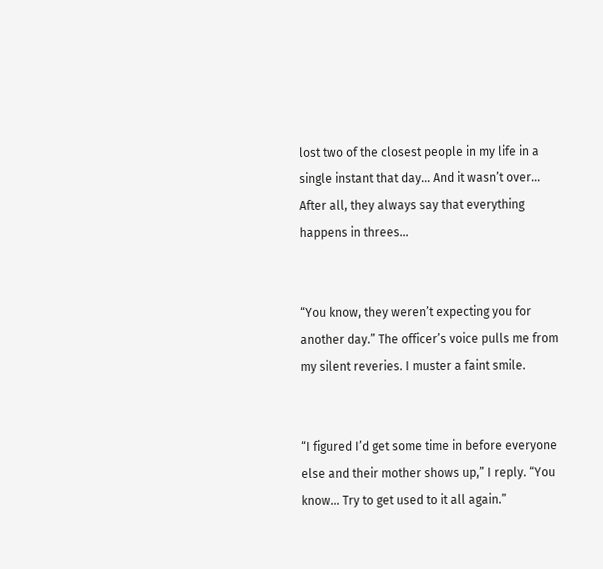lost two of the closest people in my life in a single instant that day… And it wasn’t over… After all, they always say that everything happens in threes…


“You know, they weren’t expecting you for another day.” The officer’s voice pulls me from my silent reveries. I muster a faint smile.


“I figured I’d get some time in before everyone else and their mother shows up,” I reply. “You know… Try to get used to it all again.”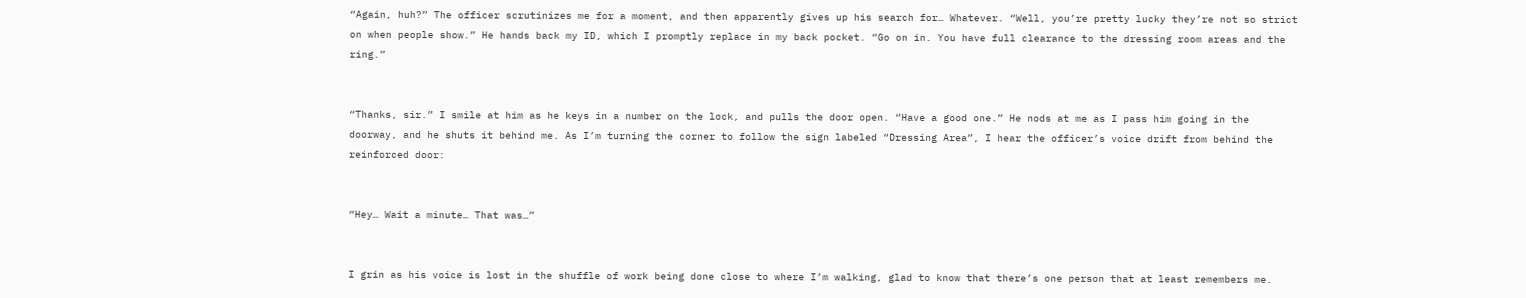“Again, huh?” The officer scrutinizes me for a moment, and then apparently gives up his search for… Whatever. “Well, you’re pretty lucky they’re not so strict on when people show.” He hands back my ID, which I promptly replace in my back pocket. “Go on in. You have full clearance to the dressing room areas and the ring.”


“Thanks, sir.” I smile at him as he keys in a number on the lock, and pulls the door open. “Have a good one.” He nods at me as I pass him going in the doorway, and he shuts it behind me. As I’m turning the corner to follow the sign labeled “Dressing Area”, I hear the officer’s voice drift from behind the reinforced door:


“Hey… Wait a minute… That was…”


I grin as his voice is lost in the shuffle of work being done close to where I’m walking, glad to know that there’s one person that at least remembers me.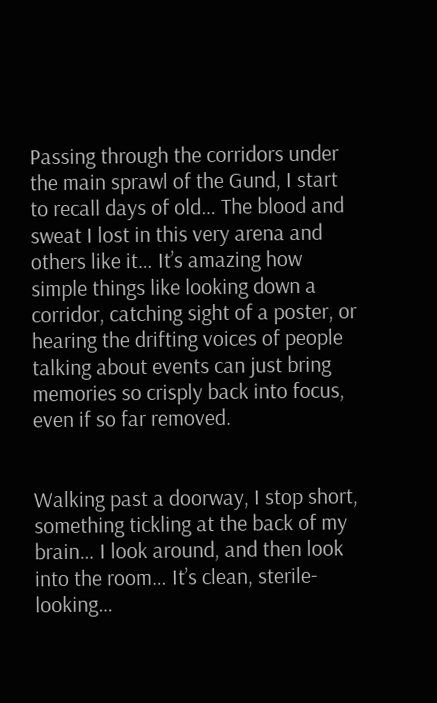Passing through the corridors under the main sprawl of the Gund, I start to recall days of old… The blood and sweat I lost in this very arena and others like it… It’s amazing how simple things like looking down a corridor, catching sight of a poster, or hearing the drifting voices of people talking about events can just bring memories so crisply back into focus, even if so far removed.


Walking past a doorway, I stop short, something tickling at the back of my brain… I look around, and then look into the room… It’s clean, sterile-looking…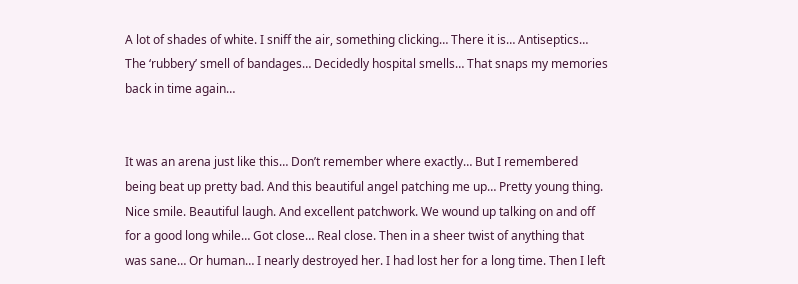A lot of shades of white. I sniff the air, something clicking… There it is… Antiseptics… The ‘rubbery’ smell of bandages… Decidedly hospital smells… That snaps my memories back in time again…


It was an arena just like this… Don’t remember where exactly… But I remembered being beat up pretty bad. And this beautiful angel patching me up… Pretty young thing. Nice smile. Beautiful laugh. And excellent patchwork. We wound up talking on and off for a good long while… Got close… Real close. Then in a sheer twist of anything that was sane… Or human… I nearly destroyed her. I had lost her for a long time. Then I left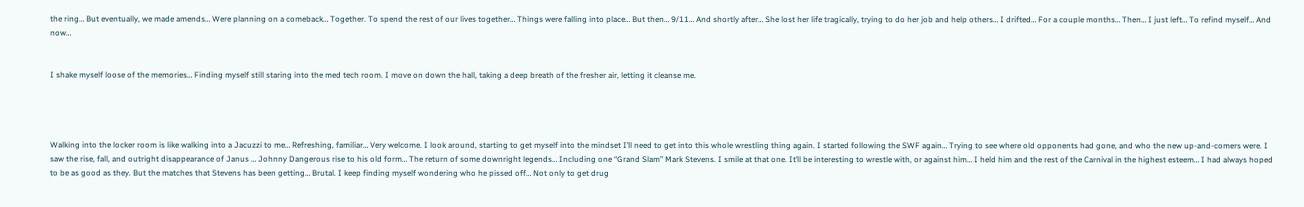the ring… But eventually, we made amends… Were planning on a comeback… Together. To spend the rest of our lives together… Things were falling into place… But then… 9/11… And shortly after… She lost her life tragically, trying to do her job and help others… I drifted… For a couple months… Then… I just left… To refind myself… And now…


I shake myself loose of the memories… Finding myself still staring into the med tech room. I move on down the hall, taking a deep breath of the fresher air, letting it cleanse me.




Walking into the locker room is like walking into a Jacuzzi to me… Refreshing, familiar… Very welcome. I look around, starting to get myself into the mindset I’ll need to get into this whole wrestling thing again. I started following the SWF again… Trying to see where old opponents had gone, and who the new up-and-comers were. I saw the rise, fall, and outright disappearance of Janus … Johnny Dangerous rise to his old form… The return of some downright legends… Including one “Grand Slam” Mark Stevens. I smile at that one. It’ll be interesting to wrestle with, or against him… I held him and the rest of the Carnival in the highest esteem… I had always hoped to be as good as they. But the matches that Stevens has been getting… Brutal. I keep finding myself wondering who he pissed off… Not only to get drug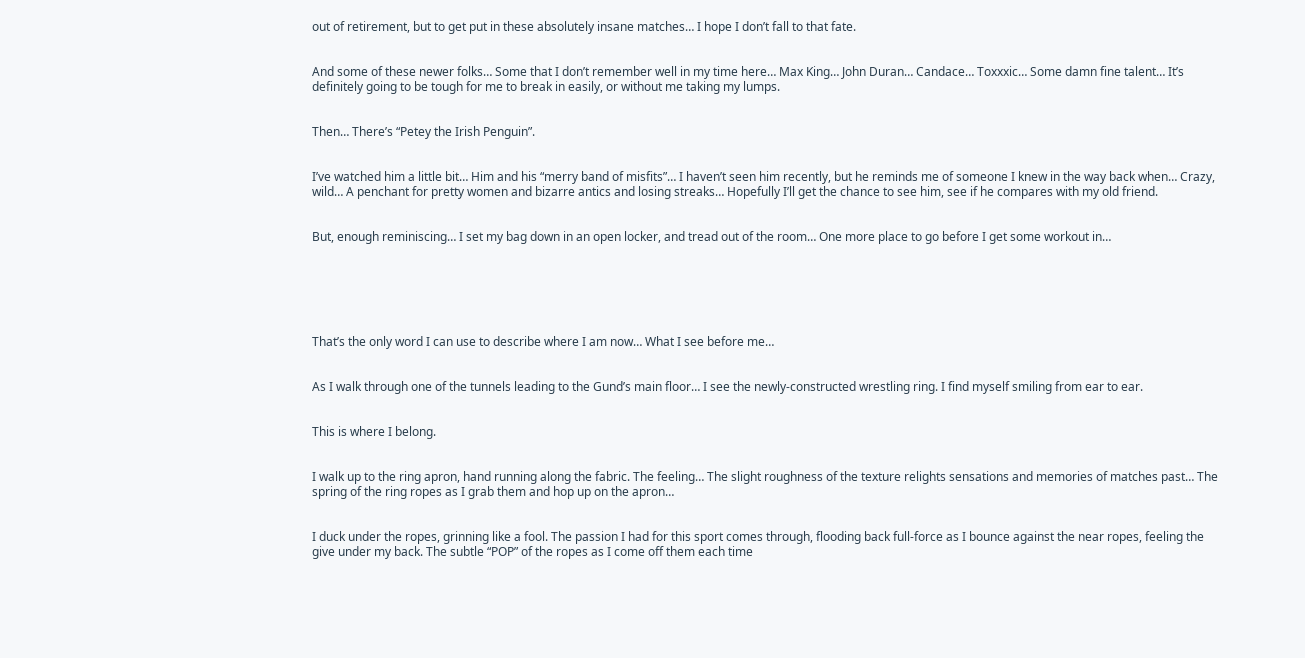out of retirement, but to get put in these absolutely insane matches… I hope I don’t fall to that fate.


And some of these newer folks… Some that I don’t remember well in my time here… Max King… John Duran… Candace… Toxxxic… Some damn fine talent… It’s definitely going to be tough for me to break in easily, or without me taking my lumps.


Then… There’s “Petey the Irish Penguin”.


I’ve watched him a little bit… Him and his “merry band of misfits”… I haven’t seen him recently, but he reminds me of someone I knew in the way back when… Crazy, wild… A penchant for pretty women and bizarre antics and losing streaks… Hopefully I’ll get the chance to see him, see if he compares with my old friend.


But, enough reminiscing… I set my bag down in an open locker, and tread out of the room… One more place to go before I get some workout in…






That’s the only word I can use to describe where I am now… What I see before me…


As I walk through one of the tunnels leading to the Gund’s main floor… I see the newly-constructed wrestling ring. I find myself smiling from ear to ear.


This is where I belong.


I walk up to the ring apron, hand running along the fabric. The feeling… The slight roughness of the texture relights sensations and memories of matches past… The spring of the ring ropes as I grab them and hop up on the apron…


I duck under the ropes, grinning like a fool. The passion I had for this sport comes through, flooding back full-force as I bounce against the near ropes, feeling the give under my back. The subtle “POP” of the ropes as I come off them each time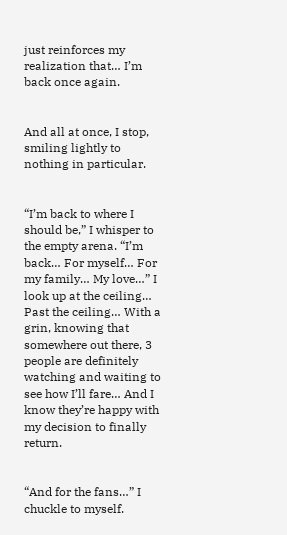just reinforces my realization that… I’m back once again.


And all at once, I stop, smiling lightly to nothing in particular.


“I’m back to where I should be,” I whisper to the empty arena. “I’m back… For myself… For my family… My love…” I look up at the ceiling… Past the ceiling… With a grin, knowing that somewhere out there, 3 people are definitely watching and waiting to see how I’ll fare… And I know they’re happy with my decision to finally return.


“And for the fans…” I chuckle to myself.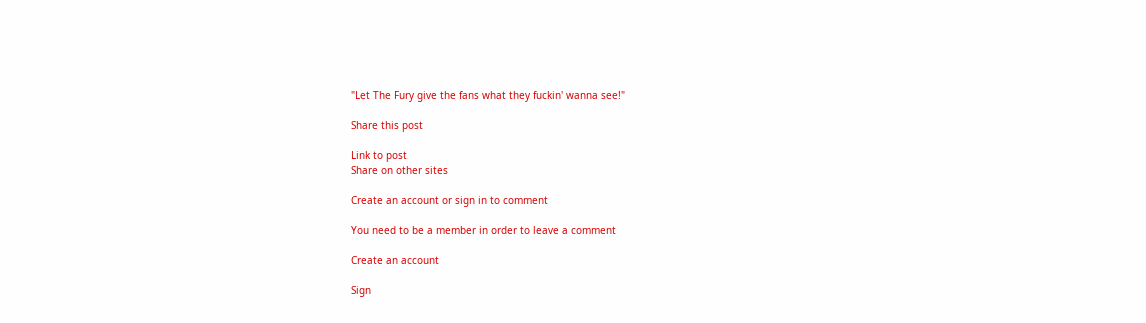"Let The Fury give the fans what they fuckin' wanna see!"

Share this post

Link to post
Share on other sites

Create an account or sign in to comment

You need to be a member in order to leave a comment

Create an account

Sign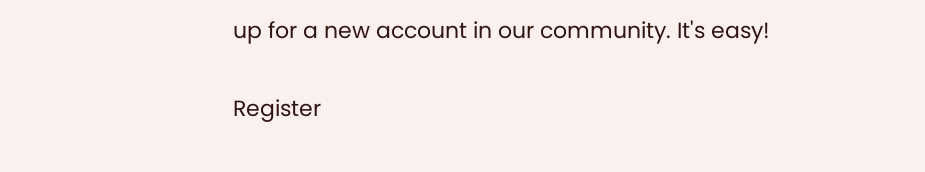up for a new account in our community. It's easy!

Register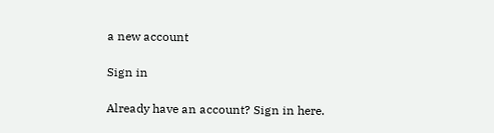a new account

Sign in

Already have an account? Sign in here.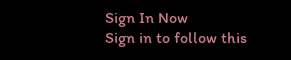Sign In Now
Sign in to follow this